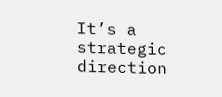It’s a strategic direction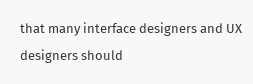that many interface designers and UX designers should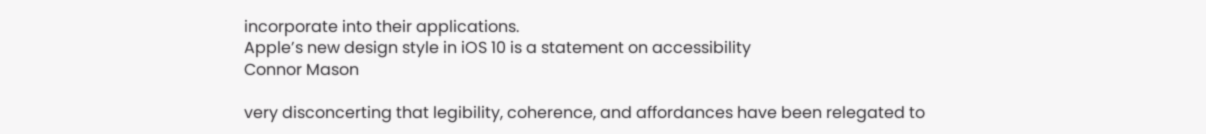incorporate into their applications.
Apple’s new design style in iOS 10 is a statement on accessibility
Connor Mason

very disconcerting that legibility, coherence, and affordances have been relegated to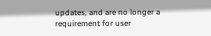updates, and are no longer a requirement for user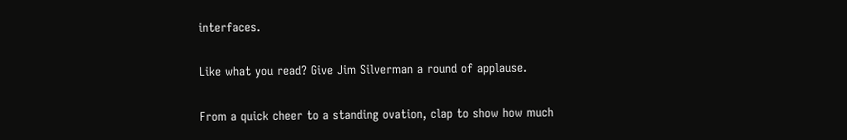interfaces.

Like what you read? Give Jim Silverman a round of applause.

From a quick cheer to a standing ovation, clap to show how much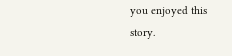you enjoyed this story.